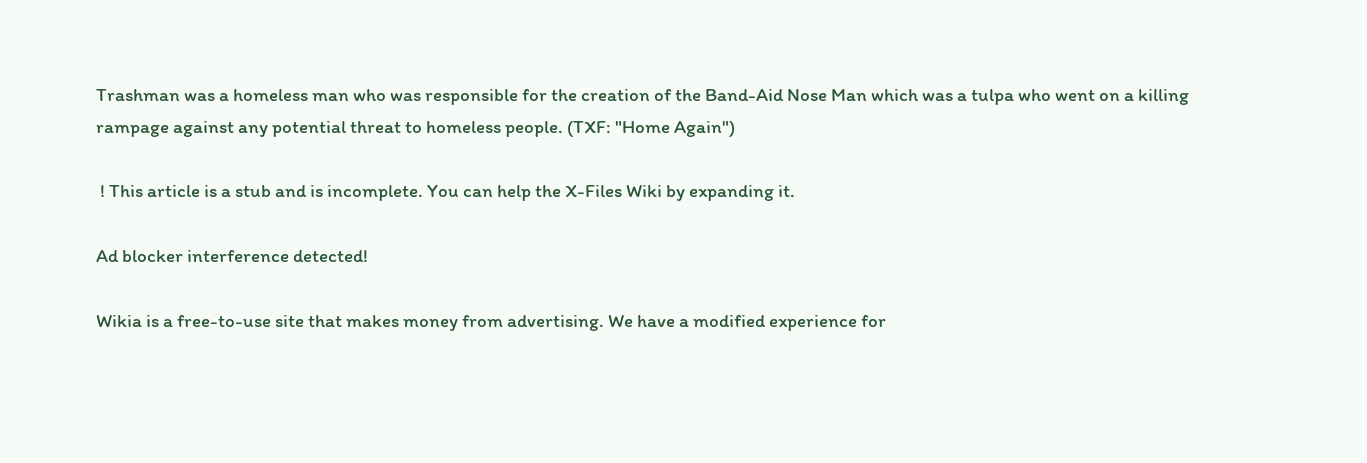Trashman was a homeless man who was responsible for the creation of the Band-Aid Nose Man which was a tulpa who went on a killing rampage against any potential threat to homeless people. (TXF: "Home Again")

 ! This article is a stub and is incomplete. You can help the X-Files Wiki by expanding it.

Ad blocker interference detected!

Wikia is a free-to-use site that makes money from advertising. We have a modified experience for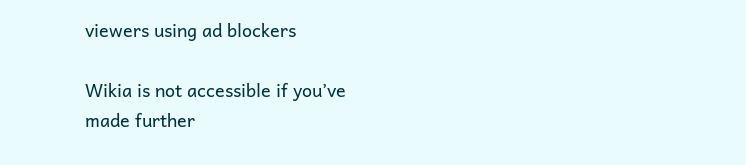viewers using ad blockers

Wikia is not accessible if you’ve made further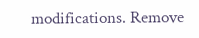modifications. Remove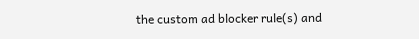the custom ad blocker rule(s) and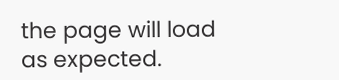the page will load as expected.